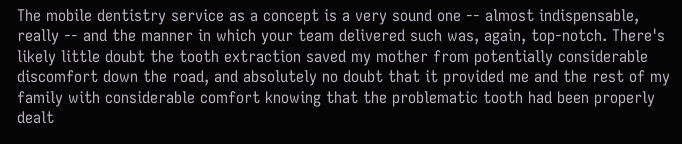The mobile dentistry service as a concept is a very sound one -- almost indispensable, really -- and the manner in which your team delivered such was, again, top-notch. There's likely little doubt the tooth extraction saved my mother from potentially considerable discomfort down the road, and absolutely no doubt that it provided me and the rest of my family with considerable comfort knowing that the problematic tooth had been properly dealt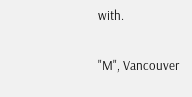with.

"M", Vancouver